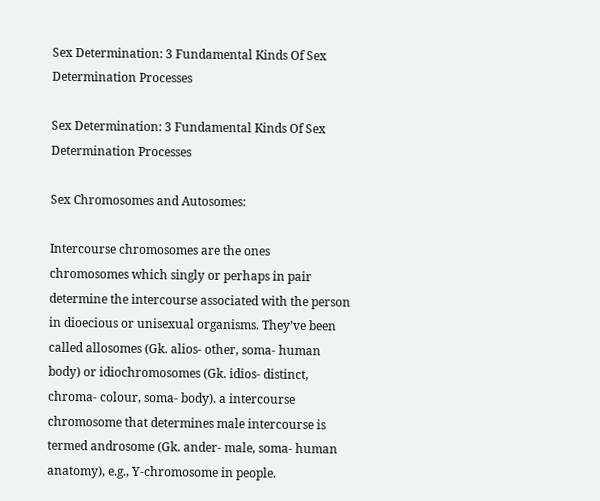Sex Determination: 3 Fundamental Kinds Of Sex Determination Processes

Sex Determination: 3 Fundamental Kinds Of Sex Determination Processes

Sex Chromosomes and Autosomes:

Intercourse chromosomes are the ones chromosomes which singly or perhaps in pair determine the intercourse associated with the person in dioecious or unisexual organisms. They’ve been called allosomes (Gk. alios- other, soma- human body) or idiochromosomes (Gk. idios- distinct, chroma- colour, soma- body). a intercourse chromosome that determines male intercourse is termed androsome (Gk. ander- male, soma- human anatomy), e.g., Y-chromosome in people.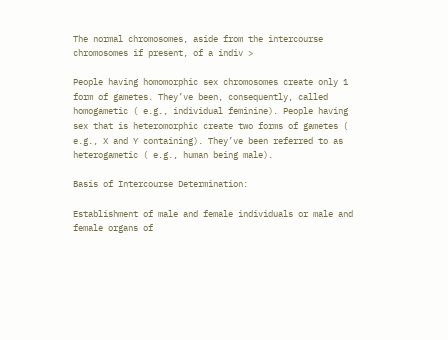The normal chromosomes, aside from the intercourse chromosomes if present, of a indiv >

People having homomorphic sex chromosomes create only 1 form of gametes. They’ve been, consequently, called homogametic ( e.g., individual feminine). People having sex that is heteromorphic create two forms of gametes ( e.g., X and Y containing). They’ve been referred to as heterogametic ( e.g., human being male).

Basis of Intercourse Determination:

Establishment of male and female individuals or male and female organs of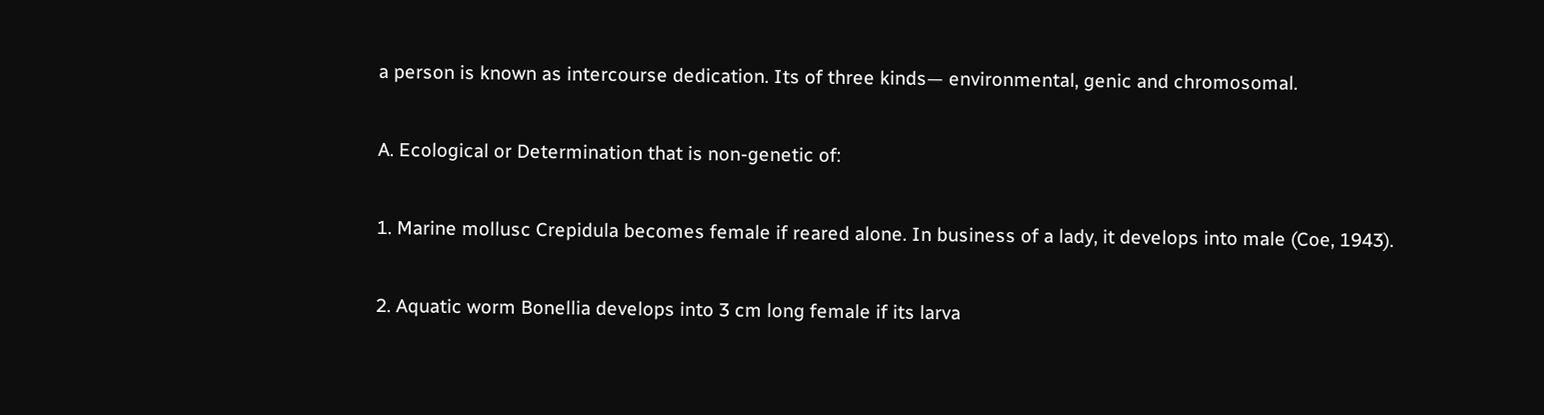a person is known as intercourse dedication. Its of three kinds— environmental, genic and chromosomal.

A. Ecological or Determination that is non-genetic of:

1. Marine mollusc Crepidula becomes female if reared alone. In business of a lady, it develops into male (Coe, 1943).

2. Aquatic worm Bonellia develops into 3 cm long female if its larva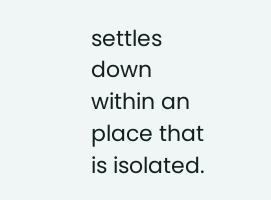settles down within an place that is isolated.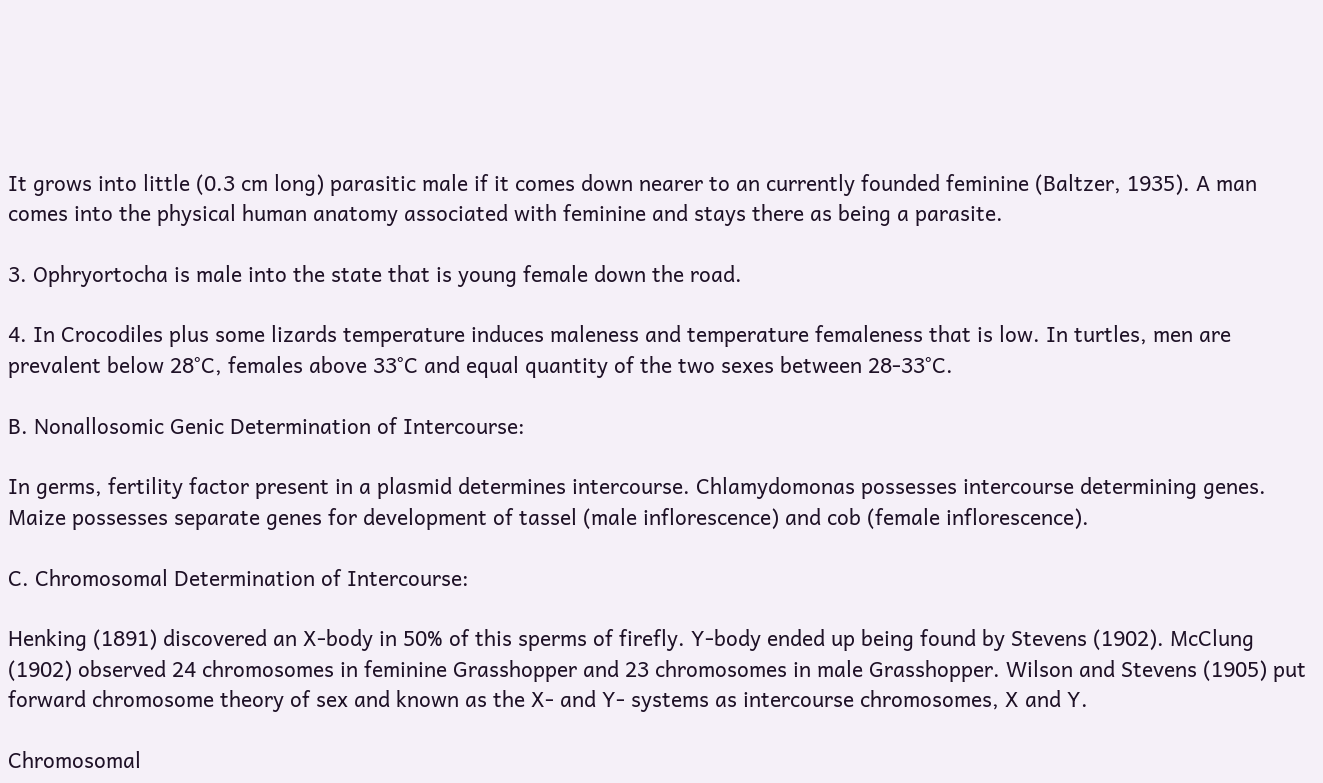It grows into little (0.3 cm long) parasitic male if it comes down nearer to an currently founded feminine (Baltzer, 1935). A man comes into the physical human anatomy associated with feminine and stays there as being a parasite.

3. Ophryortocha is male into the state that is young female down the road.

4. In Crocodiles plus some lizards temperature induces maleness and temperature femaleness that is low. In turtles, men are prevalent below 28°C, females above 33°C and equal quantity of the two sexes between 28-33°C.

B. Nonallosomic Genic Determination of Intercourse:

In germs, fertility factor present in a plasmid determines intercourse. Chlamydomonas possesses intercourse determining genes. Maize possesses separate genes for development of tassel (male inflorescence) and cob (female inflorescence).

C. Chromosomal Determination of Intercourse:

Henking (1891) discovered an X-body in 50% of this sperms of firefly. Y-body ended up being found by Stevens (1902). McClung (1902) observed 24 chromosomes in feminine Grasshopper and 23 chromosomes in male Grasshopper. Wilson and Stevens (1905) put forward chromosome theory of sex and known as the X- and Y- systems as intercourse chromosomes, X and Y.

Chromosomal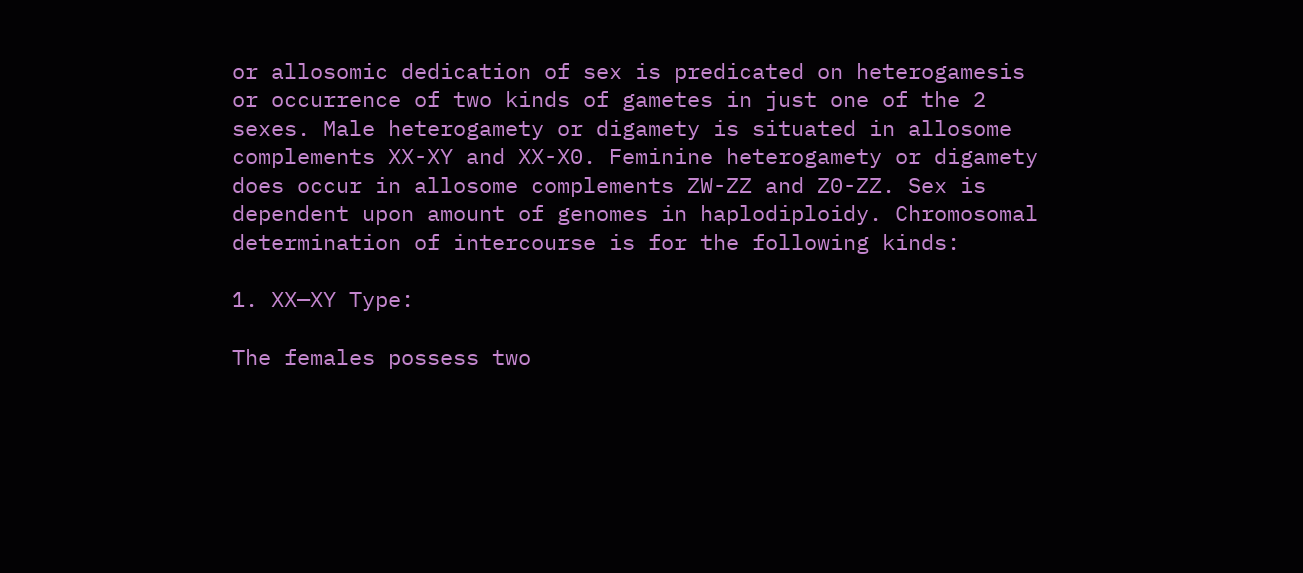or allosomic dedication of sex is predicated on heterogamesis or occurrence of two kinds of gametes in just one of the 2 sexes. Male heterogamety or digamety is situated in allosome complements XX-XY and XX-X0. Feminine heterogamety or digamety does occur in allosome complements ZW-ZZ and Z0-ZZ. Sex is dependent upon amount of genomes in haplodiploidy. Chromosomal determination of intercourse is for the following kinds:

1. XX—XY Type:

The females possess two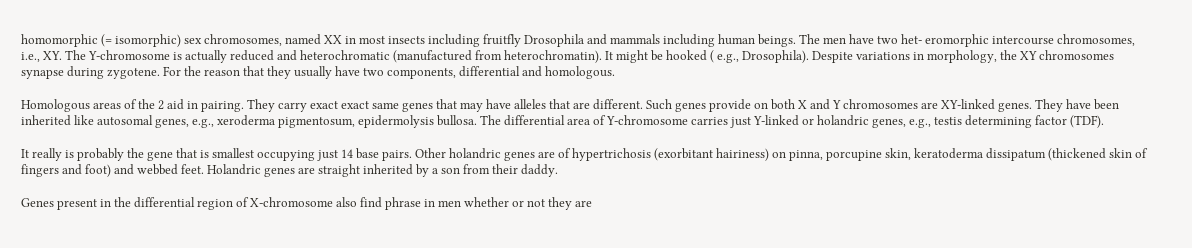homomorphic (= isomorphic) sex chromosomes, named XX in most insects including fruitfly Drosophila and mammals including human beings. The men have two het- eromorphic intercourse chromosomes, i.e., XY. The Y-chromosome is actually reduced and heterochromatic (manufactured from heterochromatin). It might be hooked ( e.g., Drosophila). Despite variations in morphology, the XY chromosomes synapse during zygotene. For the reason that they usually have two components, differential and homologous.

Homologous areas of the 2 aid in pairing. They carry exact exact same genes that may have alleles that are different. Such genes provide on both X and Y chromosomes are XY-linked genes. They have been inherited like autosomal genes, e.g., xeroderma pigmentosum, epidermolysis bullosa. The differential area of Y-chromosome carries just Y-linked or holandric genes, e.g., testis determining factor (TDF).

It really is probably the gene that is smallest occupying just 14 base pairs. Other holandric genes are of hypertrichosis (exorbitant hairiness) on pinna, porcupine skin, keratoderma dissipatum (thickened skin of fingers and foot) and webbed feet. Holandric genes are straight inherited by a son from their daddy.

Genes present in the differential region of X-chromosome also find phrase in men whether or not they are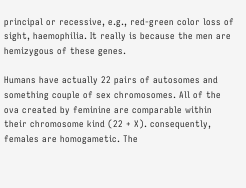principal or recessive, e.g., red-green color loss of sight, haemophilia. It really is because the men are hemizygous of these genes.

Humans have actually 22 pairs of autosomes and something couple of sex chromosomes. All of the ova created by feminine are comparable within their chromosome kind (22 + X). consequently, females are homogametic. The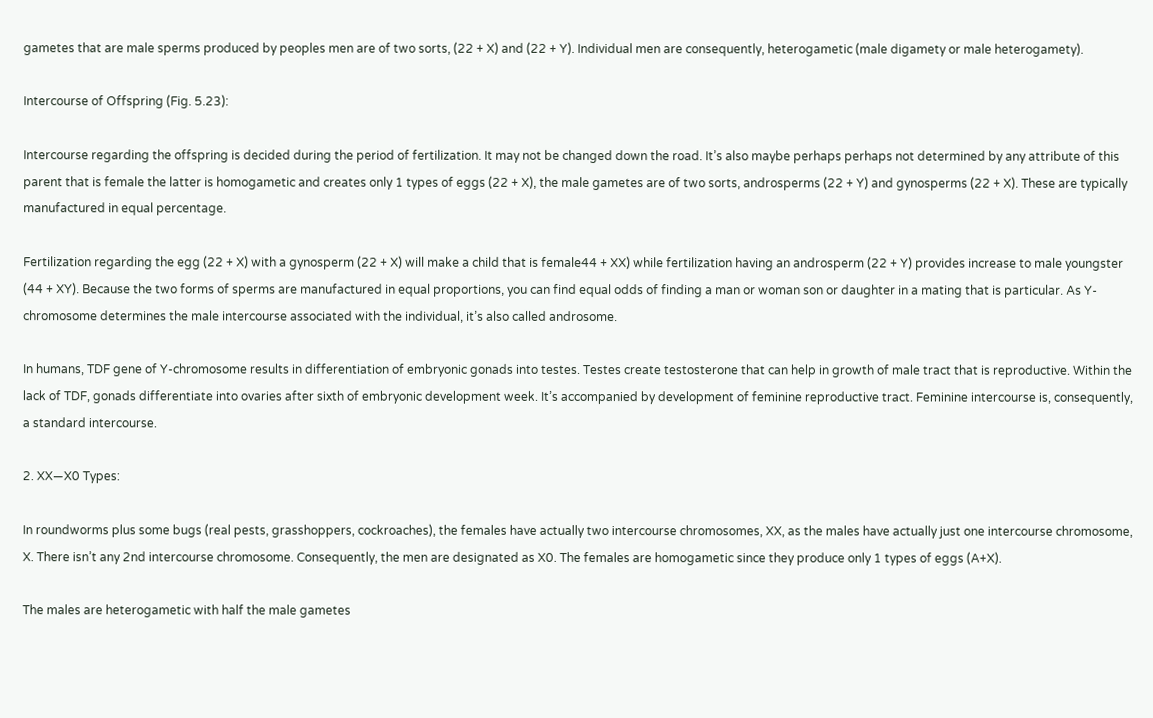gametes that are male sperms produced by peoples men are of two sorts, (22 + X) and (22 + Y). Individual men are consequently, heterogametic (male digamety or male heterogamety).

Intercourse of Offspring (Fig. 5.23):

Intercourse regarding the offspring is decided during the period of fertilization. It may not be changed down the road. It’s also maybe perhaps perhaps not determined by any attribute of this parent that is female the latter is homogametic and creates only 1 types of eggs (22 + X), the male gametes are of two sorts, androsperms (22 + Y) and gynosperms (22 + X). These are typically manufactured in equal percentage.

Fertilization regarding the egg (22 + X) with a gynosperm (22 + X) will make a child that is female44 + XX) while fertilization having an androsperm (22 + Y) provides increase to male youngster (44 + XY). Because the two forms of sperms are manufactured in equal proportions, you can find equal odds of finding a man or woman son or daughter in a mating that is particular. As Y-chromosome determines the male intercourse associated with the individual, it’s also called androsome.

In humans, TDF gene of Y-chromosome results in differentiation of embryonic gonads into testes. Testes create testosterone that can help in growth of male tract that is reproductive. Within the lack of TDF, gonads differentiate into ovaries after sixth of embryonic development week. It’s accompanied by development of feminine reproductive tract. Feminine intercourse is, consequently, a standard intercourse.

2. XX—X0 Types:

In roundworms plus some bugs (real pests, grasshoppers, cockroaches), the females have actually two intercourse chromosomes, XX, as the males have actually just one intercourse chromosome, X. There isn’t any 2nd intercourse chromosome. Consequently, the men are designated as X0. The females are homogametic since they produce only 1 types of eggs (A+X).

The males are heterogametic with half the male gametes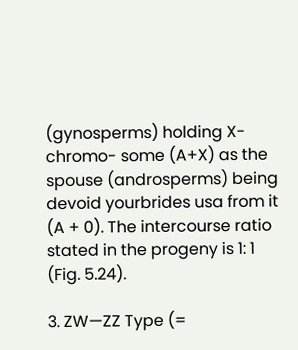(gynosperms) holding X-chromo- some (A+X) as the spouse (androsperms) being devoid yourbrides usa from it (A + 0). The intercourse ratio stated in the progeny is 1: 1 (Fig. 5.24).

3. ZW—ZZ Type (=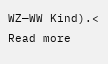WZ—WW Kind).< Read more